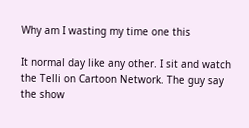Why am I wasting my time one this

It normal day like any other. I sit and watch the Telli on Cartoon Network. The guy say the show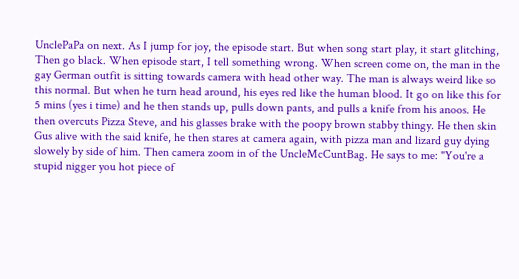UnclePaPa on next. As I jump for joy, the episode start. But when song start play, it start glitching, Then go black. When episode start, I tell something wrong. When screen come on, the man in the gay German outfit is sitting towards camera with head other way. The man is always weird like so this normal. But when he turn head around, his eyes red like the human blood. It go on like this for 5 mins (yes i time) and he then stands up, pulls down pants, and pulls a knife from his anoos. He then overcuts Pizza Steve, and his glasses brake with the poopy brown stabby thingy. He then skin Gus alive with the said knife, he then stares at camera again, with pizza man and lizard guy dying slowely by side of him. Then camera zoom in of the UncleMcCuntBag. He says to me: "You're a stupid nigger you hot piece of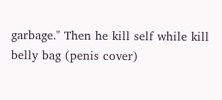garbage." Then he kill self while kill belly bag (penis cover)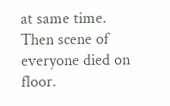at same time. Then scene of everyone died on floor.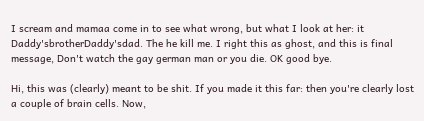I scream and mamaa come in to see what wrong, but what I look at her: it Daddy'sbrotherDaddy'sdad. The he kill me. I right this as ghost, and this is final message, Don't watch the gay german man or you die. OK good bye.

Hi, this was (clearly) meant to be shit. If you made it this far: then you're clearly lost a couple of brain cells. Now,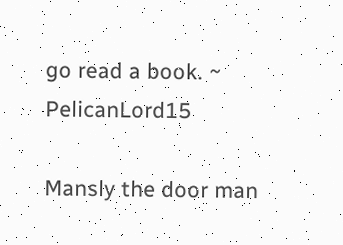go read a book. ~ PelicanLord15

Mansly the door man